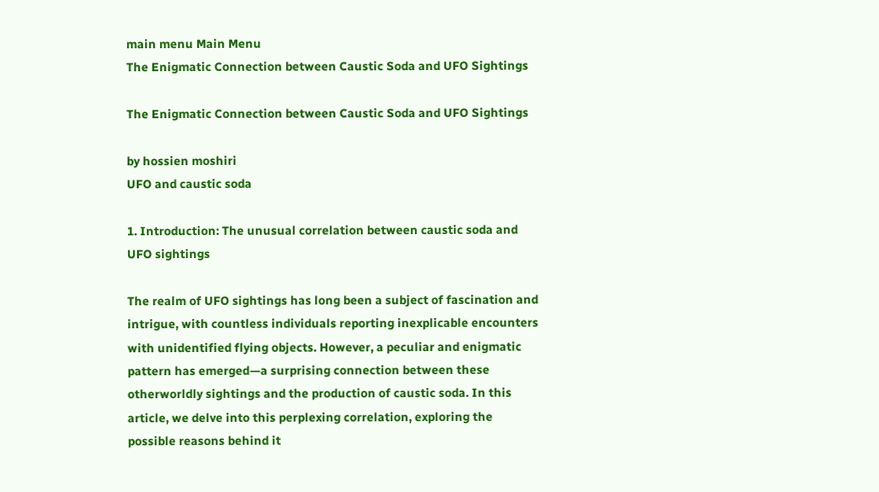main menu Main Menu
The Enigmatic Connection between Caustic Soda and UFO Sightings

The Enigmatic Connection between Caustic Soda and UFO Sightings

by hossien moshiri
UFO and caustic soda

1. Introduction: The unusual correlation between caustic soda and UFO sightings

The realm of UFO sightings has long been a subject of fascination and intrigue, with countless individuals reporting inexplicable encounters with unidentified flying objects. However, a peculiar and enigmatic pattern has emerged—a surprising connection between these otherworldly sightings and the production of caustic soda. In this article, we delve into this perplexing correlation, exploring the possible reasons behind it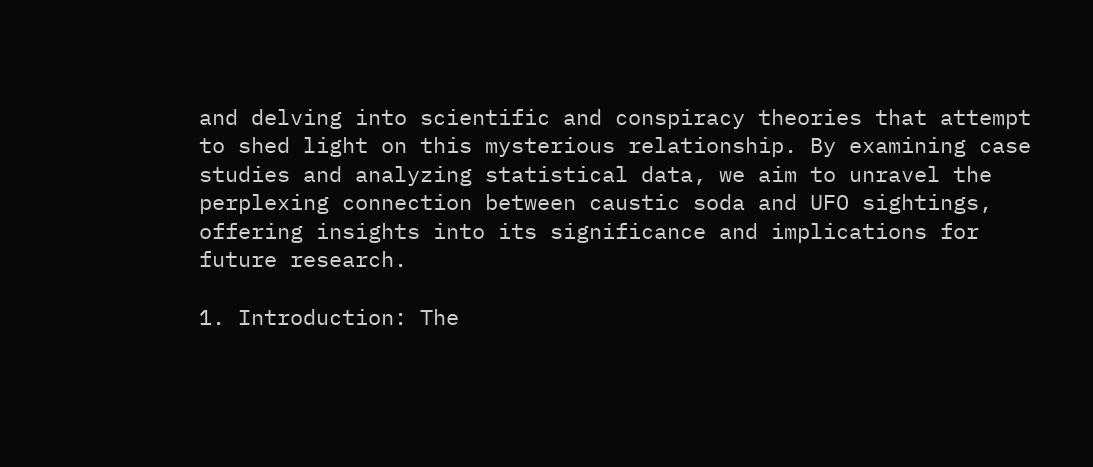and delving into scientific and conspiracy theories that attempt to shed light on this mysterious relationship. By examining case studies and analyzing statistical data, we aim to unravel the perplexing connection between caustic soda and UFO sightings, offering insights into its significance and implications for future research.

1. Introduction: The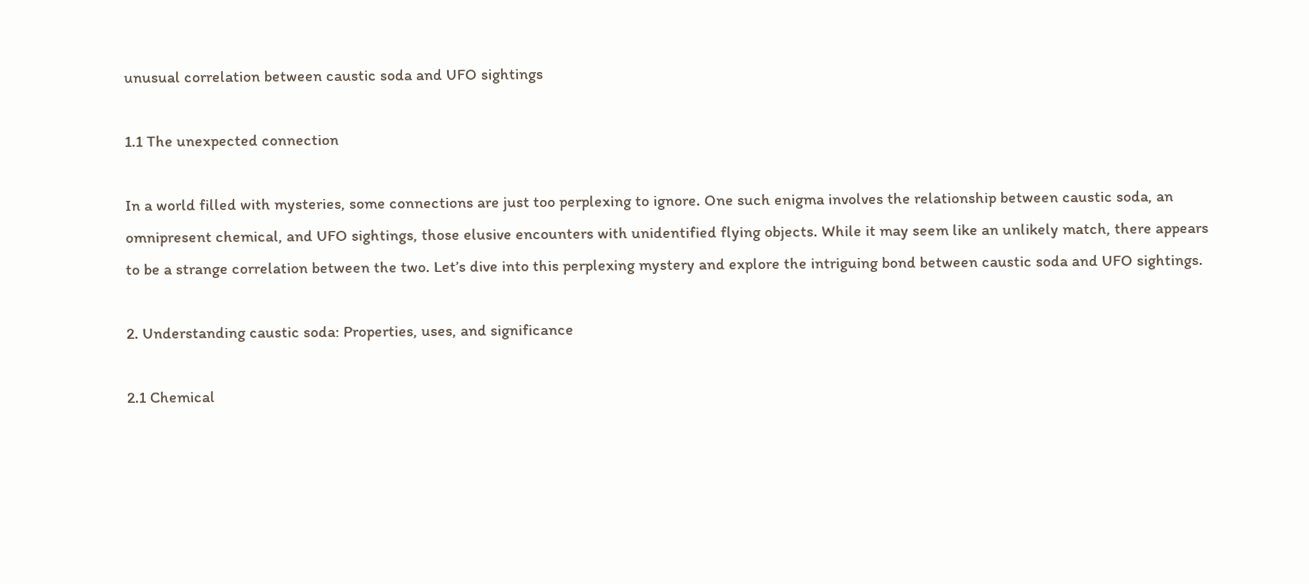unusual correlation between caustic soda and UFO sightings

1.1 The unexpected connection

In a world filled with mysteries, some connections are just too perplexing to ignore. One such enigma involves the relationship between caustic soda, an omnipresent chemical, and UFO sightings, those elusive encounters with unidentified flying objects. While it may seem like an unlikely match, there appears to be a strange correlation between the two. Let’s dive into this perplexing mystery and explore the intriguing bond between caustic soda and UFO sightings.

2. Understanding caustic soda: Properties, uses, and significance

2.1 Chemical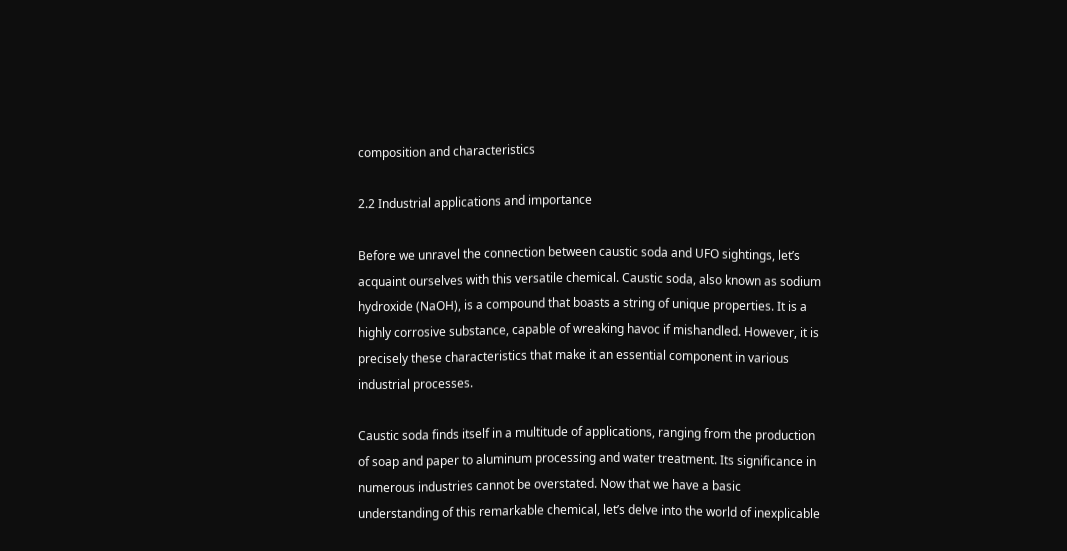composition and characteristics

2.2 Industrial applications and importance

Before we unravel the connection between caustic soda and UFO sightings, let’s acquaint ourselves with this versatile chemical. Caustic soda, also known as sodium hydroxide (NaOH), is a compound that boasts a string of unique properties. It is a highly corrosive substance, capable of wreaking havoc if mishandled. However, it is precisely these characteristics that make it an essential component in various industrial processes.

Caustic soda finds itself in a multitude of applications, ranging from the production of soap and paper to aluminum processing and water treatment. Its significance in numerous industries cannot be overstated. Now that we have a basic understanding of this remarkable chemical, let’s delve into the world of inexplicable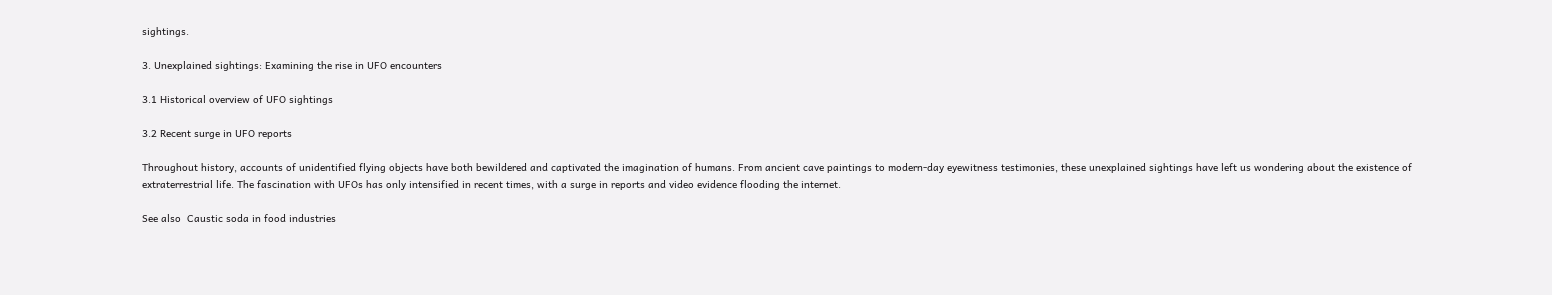sightings.

3. Unexplained sightings: Examining the rise in UFO encounters

3.1 Historical overview of UFO sightings

3.2 Recent surge in UFO reports

Throughout history, accounts of unidentified flying objects have both bewildered and captivated the imagination of humans. From ancient cave paintings to modern-day eyewitness testimonies, these unexplained sightings have left us wondering about the existence of extraterrestrial life. The fascination with UFOs has only intensified in recent times, with a surge in reports and video evidence flooding the internet.

See also  Caustic soda in food industries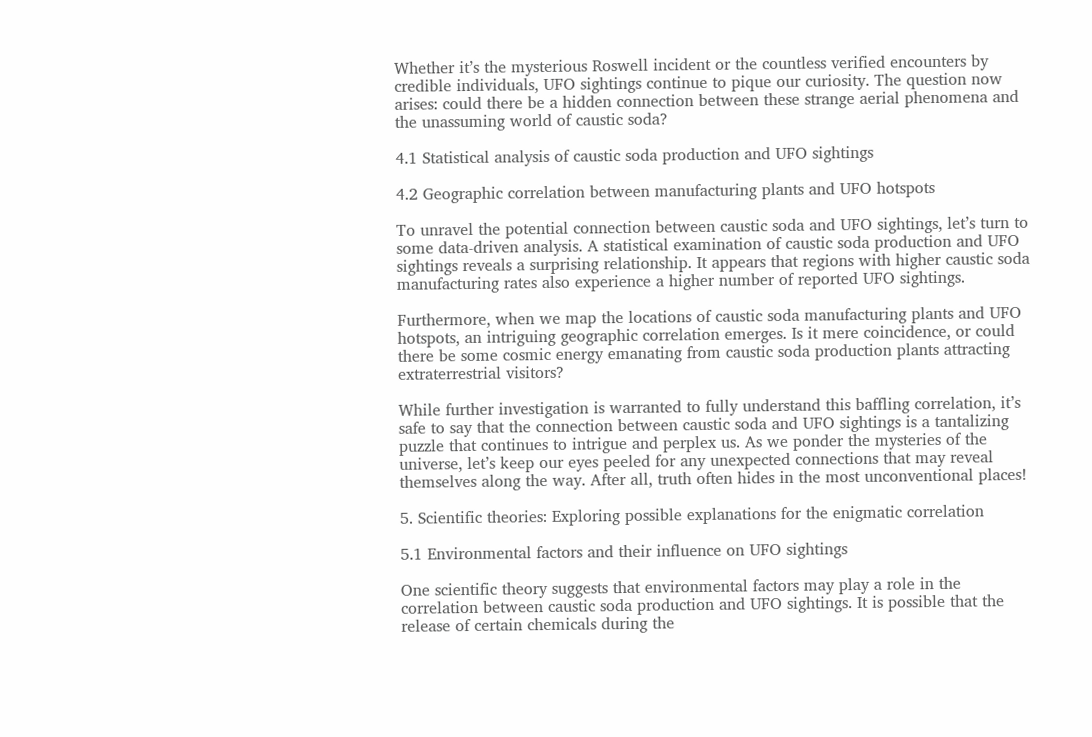Whether it’s the mysterious Roswell incident or the countless verified encounters by credible individuals, UFO sightings continue to pique our curiosity. The question now arises: could there be a hidden connection between these strange aerial phenomena and the unassuming world of caustic soda?

4.1 Statistical analysis of caustic soda production and UFO sightings

4.2 Geographic correlation between manufacturing plants and UFO hotspots

To unravel the potential connection between caustic soda and UFO sightings, let’s turn to some data-driven analysis. A statistical examination of caustic soda production and UFO sightings reveals a surprising relationship. It appears that regions with higher caustic soda manufacturing rates also experience a higher number of reported UFO sightings.

Furthermore, when we map the locations of caustic soda manufacturing plants and UFO hotspots, an intriguing geographic correlation emerges. Is it mere coincidence, or could there be some cosmic energy emanating from caustic soda production plants attracting extraterrestrial visitors?

While further investigation is warranted to fully understand this baffling correlation, it’s safe to say that the connection between caustic soda and UFO sightings is a tantalizing puzzle that continues to intrigue and perplex us. As we ponder the mysteries of the universe, let’s keep our eyes peeled for any unexpected connections that may reveal themselves along the way. After all, truth often hides in the most unconventional places!

5. Scientific theories: Exploring possible explanations for the enigmatic correlation

5.1 Environmental factors and their influence on UFO sightings

One scientific theory suggests that environmental factors may play a role in the correlation between caustic soda production and UFO sightings. It is possible that the release of certain chemicals during the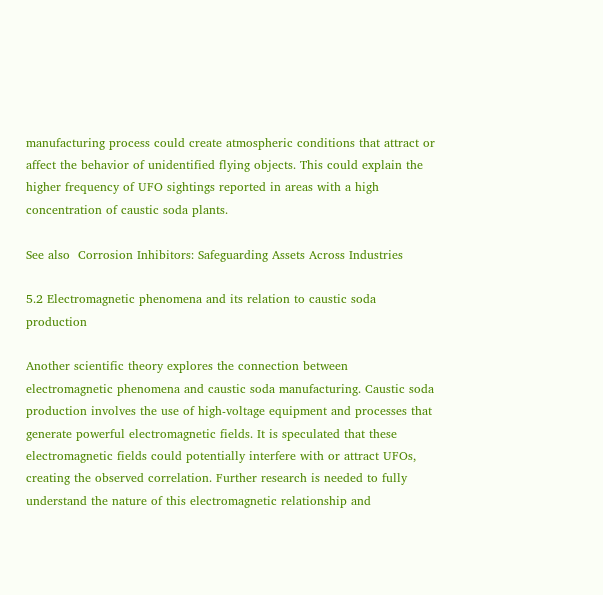manufacturing process could create atmospheric conditions that attract or affect the behavior of unidentified flying objects. This could explain the higher frequency of UFO sightings reported in areas with a high concentration of caustic soda plants.

See also  Corrosion Inhibitors: Safeguarding Assets Across Industries

5.2 Electromagnetic phenomena and its relation to caustic soda production

Another scientific theory explores the connection between electromagnetic phenomena and caustic soda manufacturing. Caustic soda production involves the use of high-voltage equipment and processes that generate powerful electromagnetic fields. It is speculated that these electromagnetic fields could potentially interfere with or attract UFOs, creating the observed correlation. Further research is needed to fully understand the nature of this electromagnetic relationship and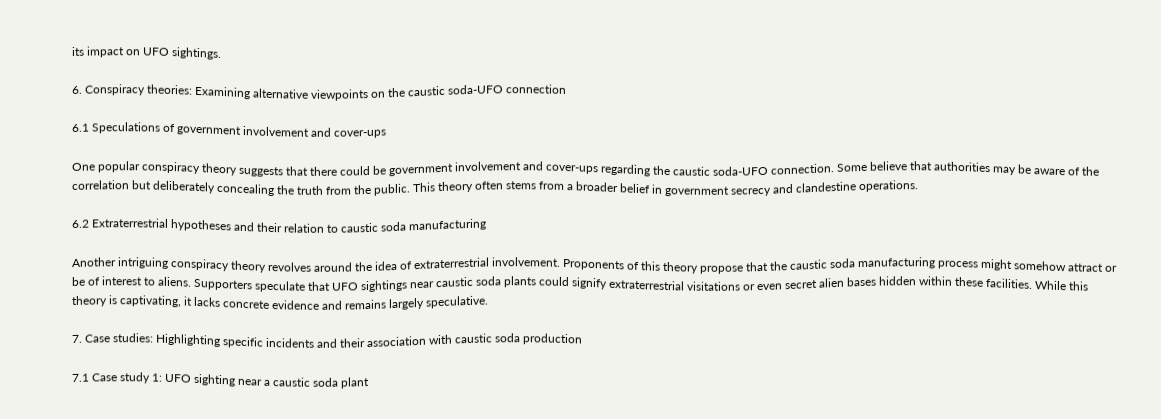its impact on UFO sightings.

6. Conspiracy theories: Examining alternative viewpoints on the caustic soda-UFO connection

6.1 Speculations of government involvement and cover-ups

One popular conspiracy theory suggests that there could be government involvement and cover-ups regarding the caustic soda-UFO connection. Some believe that authorities may be aware of the correlation but deliberately concealing the truth from the public. This theory often stems from a broader belief in government secrecy and clandestine operations.

6.2 Extraterrestrial hypotheses and their relation to caustic soda manufacturing

Another intriguing conspiracy theory revolves around the idea of extraterrestrial involvement. Proponents of this theory propose that the caustic soda manufacturing process might somehow attract or be of interest to aliens. Supporters speculate that UFO sightings near caustic soda plants could signify extraterrestrial visitations or even secret alien bases hidden within these facilities. While this theory is captivating, it lacks concrete evidence and remains largely speculative.

7. Case studies: Highlighting specific incidents and their association with caustic soda production

7.1 Case study 1: UFO sighting near a caustic soda plant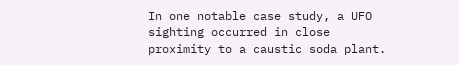In one notable case study, a UFO sighting occurred in close proximity to a caustic soda plant.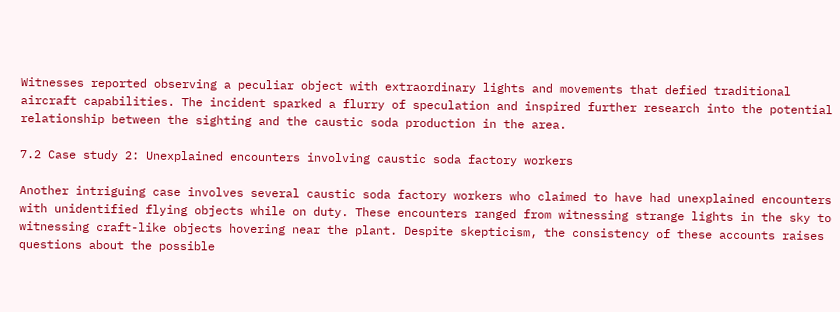Witnesses reported observing a peculiar object with extraordinary lights and movements that defied traditional aircraft capabilities. The incident sparked a flurry of speculation and inspired further research into the potential relationship between the sighting and the caustic soda production in the area.

7.2 Case study 2: Unexplained encounters involving caustic soda factory workers

Another intriguing case involves several caustic soda factory workers who claimed to have had unexplained encounters with unidentified flying objects while on duty. These encounters ranged from witnessing strange lights in the sky to witnessing craft-like objects hovering near the plant. Despite skepticism, the consistency of these accounts raises questions about the possible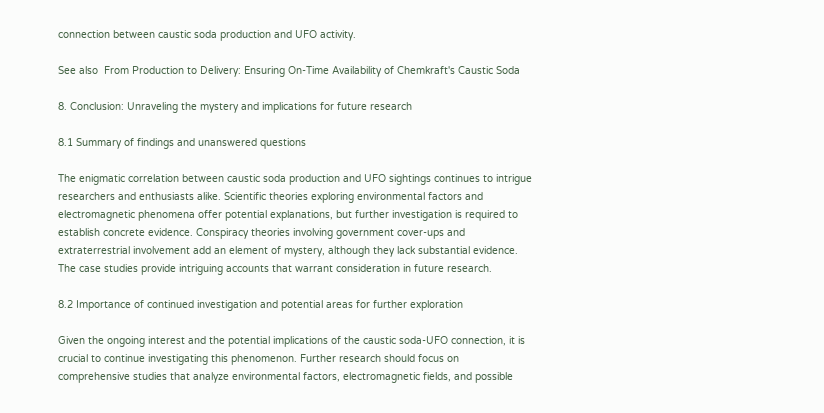connection between caustic soda production and UFO activity.

See also  From Production to Delivery: Ensuring On-Time Availability of Chemkraft's Caustic Soda

8. Conclusion: Unraveling the mystery and implications for future research

8.1 Summary of findings and unanswered questions

The enigmatic correlation between caustic soda production and UFO sightings continues to intrigue researchers and enthusiasts alike. Scientific theories exploring environmental factors and electromagnetic phenomena offer potential explanations, but further investigation is required to establish concrete evidence. Conspiracy theories involving government cover-ups and extraterrestrial involvement add an element of mystery, although they lack substantial evidence. The case studies provide intriguing accounts that warrant consideration in future research.

8.2 Importance of continued investigation and potential areas for further exploration

Given the ongoing interest and the potential implications of the caustic soda-UFO connection, it is crucial to continue investigating this phenomenon. Further research should focus on comprehensive studies that analyze environmental factors, electromagnetic fields, and possible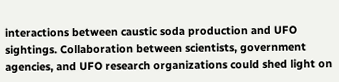interactions between caustic soda production and UFO sightings. Collaboration between scientists, government agencies, and UFO research organizations could shed light on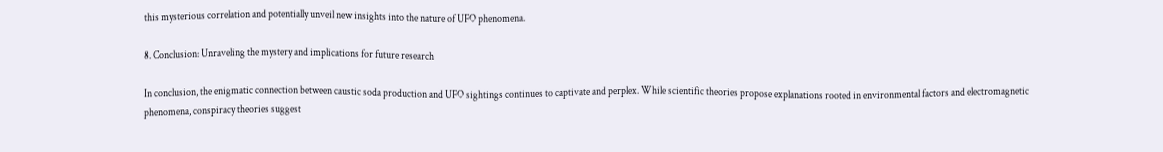this mysterious correlation and potentially unveil new insights into the nature of UFO phenomena.

8. Conclusion: Unraveling the mystery and implications for future research

In conclusion, the enigmatic connection between caustic soda production and UFO sightings continues to captivate and perplex. While scientific theories propose explanations rooted in environmental factors and electromagnetic phenomena, conspiracy theories suggest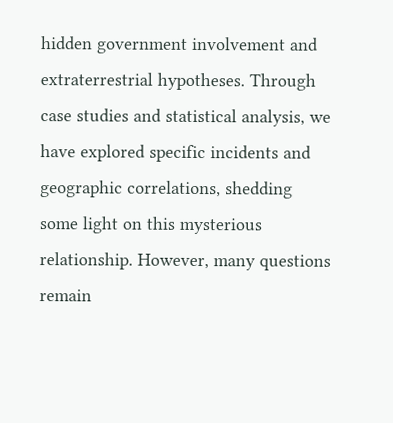hidden government involvement and extraterrestrial hypotheses. Through case studies and statistical analysis, we have explored specific incidents and geographic correlations, shedding some light on this mysterious relationship. However, many questions remain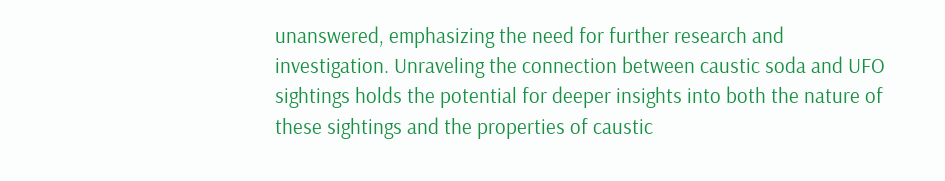unanswered, emphasizing the need for further research and investigation. Unraveling the connection between caustic soda and UFO sightings holds the potential for deeper insights into both the nature of these sightings and the properties of caustic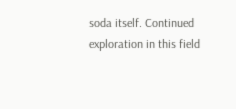soda itself. Continued exploration in this field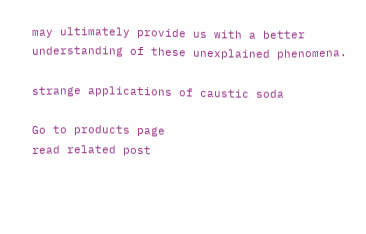may ultimately provide us with a better understanding of these unexplained phenomena.

strange applications of caustic soda

Go to products page
read related post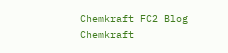Chemkraft FC2 Blog
Chemkraft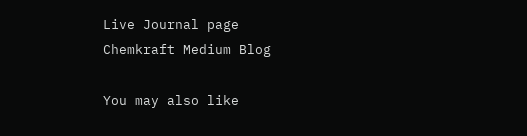Live Journal page
Chemkraft Medium Blog

You may also like